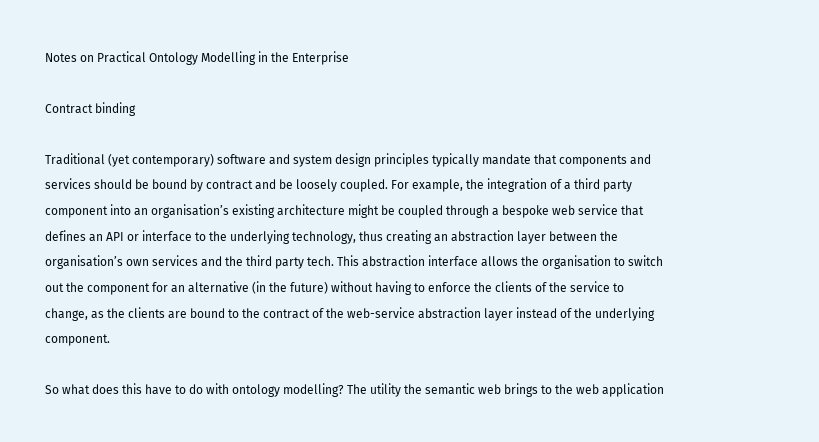Notes on Practical Ontology Modelling in the Enterprise

Contract binding

Traditional (yet contemporary) software and system design principles typically mandate that components and services should be bound by contract and be loosely coupled. For example, the integration of a third party component into an organisation’s existing architecture might be coupled through a bespoke web service that defines an API or interface to the underlying technology, thus creating an abstraction layer between the organisation’s own services and the third party tech. This abstraction interface allows the organisation to switch out the component for an alternative (in the future) without having to enforce the clients of the service to change, as the clients are bound to the contract of the web-service abstraction layer instead of the underlying component.

So what does this have to do with ontology modelling? The utility the semantic web brings to the web application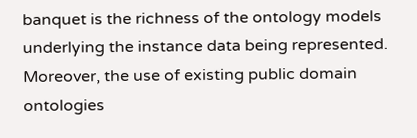banquet is the richness of the ontology models underlying the instance data being represented. Moreover, the use of existing public domain ontologies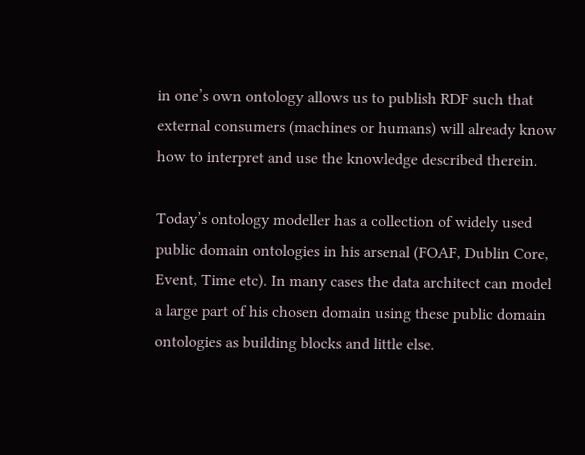in one’s own ontology allows us to publish RDF such that external consumers (machines or humans) will already know how to interpret and use the knowledge described therein.

Today’s ontology modeller has a collection of widely used public domain ontologies in his arsenal (FOAF, Dublin Core, Event, Time etc). In many cases the data architect can model a large part of his chosen domain using these public domain ontologies as building blocks and little else.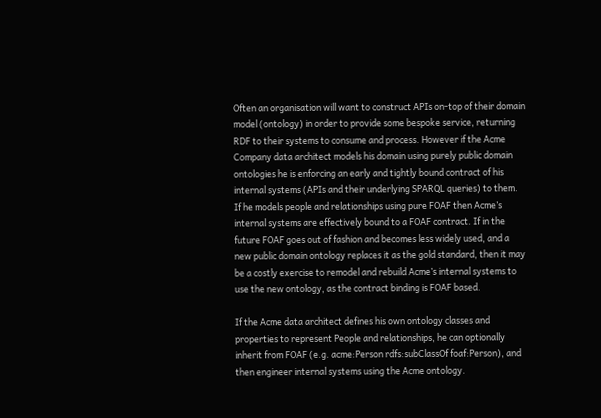Often an organisation will want to construct APIs on-top of their domain model (ontology) in order to provide some bespoke service, returning RDF to their systems to consume and process. However if the Acme Company data architect models his domain using purely public domain ontologies he is enforcing an early and tightly bound contract of his internal systems (APIs and their underlying SPARQL queries) to them. If he models people and relationships using pure FOAF then Acme’s internal systems are effectively bound to a FOAF contract. If in the future FOAF goes out of fashion and becomes less widely used, and a new public domain ontology replaces it as the gold standard, then it may be a costly exercise to remodel and rebuild Acme’s internal systems to use the new ontology, as the contract binding is FOAF based.

If the Acme data architect defines his own ontology classes and properties to represent People and relationships, he can optionally inherit from FOAF (e.g. acme:Person rdfs:subClassOf foaf:Person), and then engineer internal systems using the Acme ontology.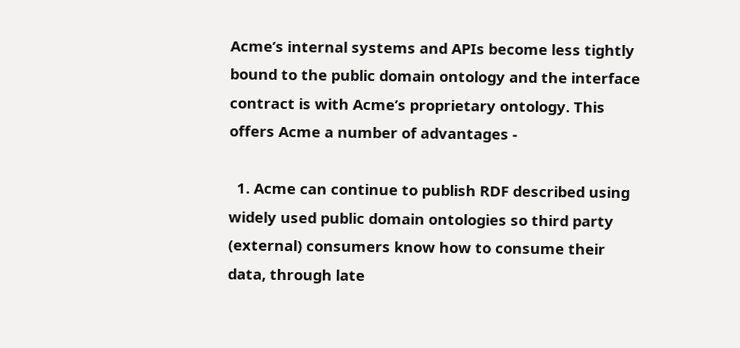Acme’s internal systems and APIs become less tightly bound to the public domain ontology and the interface contract is with Acme’s proprietary ontology. This offers Acme a number of advantages -

  1. Acme can continue to publish RDF described using widely used public domain ontologies so third party (external) consumers know how to consume their data, through late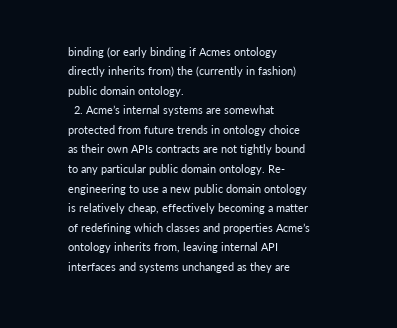binding (or early binding if Acmes ontology directly inherits from) the (currently in fashion) public domain ontology.
  2. Acme’s internal systems are somewhat protected from future trends in ontology choice as their own APIs contracts are not tightly bound to any particular public domain ontology. Re-engineering to use a new public domain ontology is relatively cheap, effectively becoming a matter of redefining which classes and properties Acme’s ontology inherits from, leaving internal API interfaces and systems unchanged as they are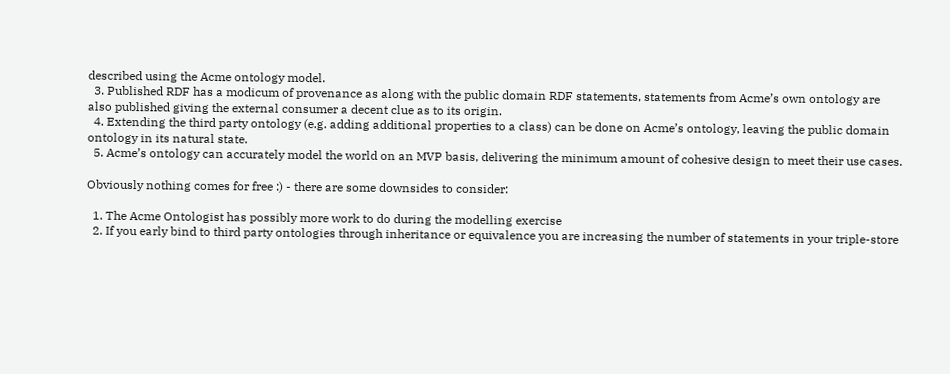described using the Acme ontology model.
  3. Published RDF has a modicum of provenance as along with the public domain RDF statements, statements from Acme’s own ontology are also published giving the external consumer a decent clue as to its origin.
  4. Extending the third party ontology (e.g. adding additional properties to a class) can be done on Acme’s ontology, leaving the public domain ontology in its natural state.
  5. Acme’s ontology can accurately model the world on an MVP basis, delivering the minimum amount of cohesive design to meet their use cases.

Obviously nothing comes for free :) - there are some downsides to consider:

  1. The Acme Ontologist has possibly more work to do during the modelling exercise
  2. If you early bind to third party ontologies through inheritance or equivalence you are increasing the number of statements in your triple-store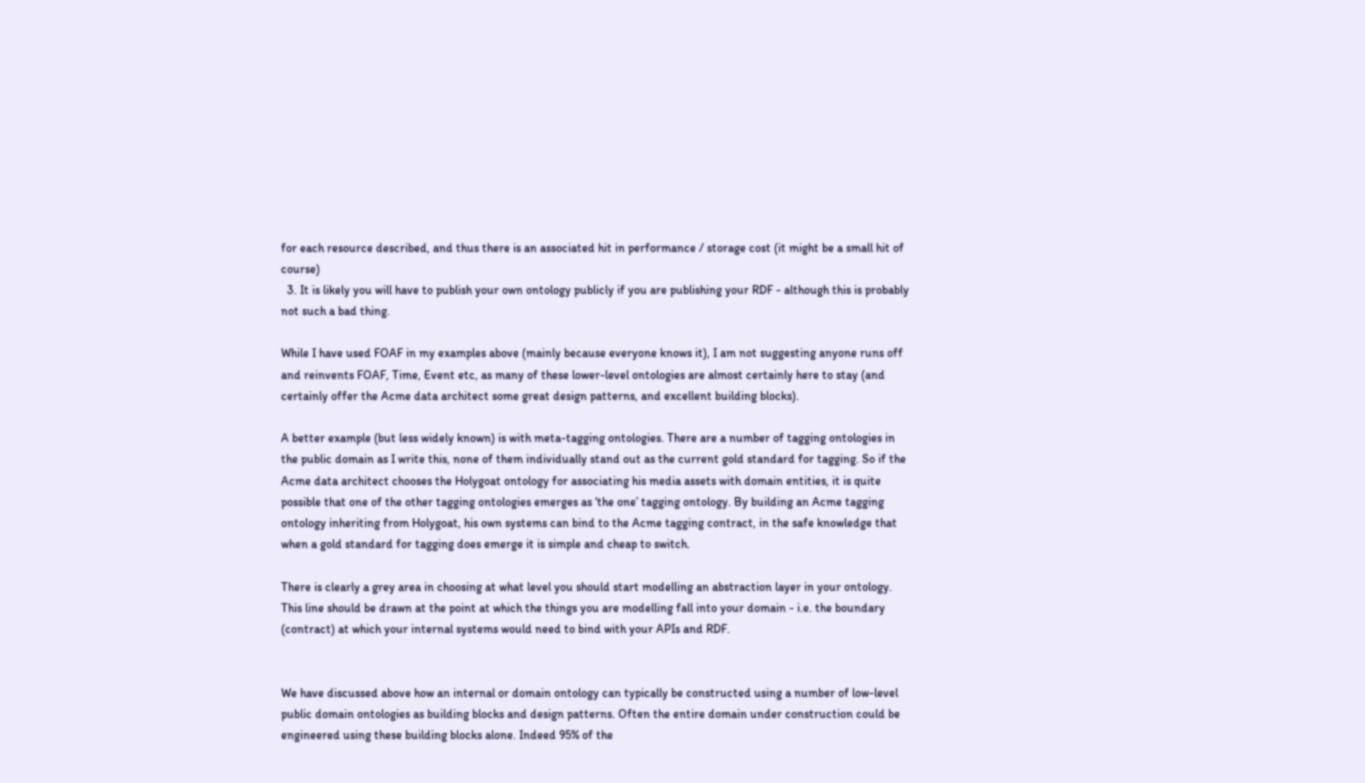for each resource described, and thus there is an associated hit in performance / storage cost (it might be a small hit of course)
  3. It is likely you will have to publish your own ontology publicly if you are publishing your RDF - although this is probably not such a bad thing.

While I have used FOAF in my examples above (mainly because everyone knows it), I am not suggesting anyone runs off and reinvents FOAF, Time, Event etc, as many of these lower-level ontologies are almost certainly here to stay (and certainly offer the Acme data architect some great design patterns, and excellent building blocks).

A better example (but less widely known) is with meta-tagging ontologies. There are a number of tagging ontologies in the public domain as I write this, none of them individually stand out as the current gold standard for tagging. So if the Acme data architect chooses the Holygoat ontology for associating his media assets with domain entities, it is quite possible that one of the other tagging ontologies emerges as ‘the one’ tagging ontology. By building an Acme tagging ontology inheriting from Holygoat, his own systems can bind to the Acme tagging contract, in the safe knowledge that when a gold standard for tagging does emerge it is simple and cheap to switch.

There is clearly a grey area in choosing at what level you should start modelling an abstraction layer in your ontology. This line should be drawn at the point at which the things you are modelling fall into your domain - i.e. the boundary (contract) at which your internal systems would need to bind with your APIs and RDF.


We have discussed above how an internal or domain ontology can typically be constructed using a number of low-level public domain ontologies as building blocks and design patterns. Often the entire domain under construction could be engineered using these building blocks alone. Indeed 95% of the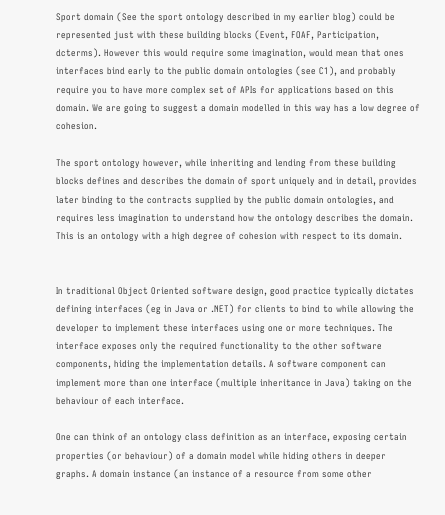Sport domain (See the sport ontology described in my earlier blog) could be represented just with these building blocks (Event, FOAF, Participation, dcterms). However this would require some imagination, would mean that ones interfaces bind early to the public domain ontologies (see C1), and probably require you to have more complex set of APIs for applications based on this domain. We are going to suggest a domain modelled in this way has a low degree of cohesion.

The sport ontology however, while inheriting and lending from these building blocks defines and describes the domain of sport uniquely and in detail, provides later binding to the contracts supplied by the public domain ontologies, and requires less imagination to understand how the ontology describes the domain. This is an ontology with a high degree of cohesion with respect to its domain.


In traditional Object Oriented software design, good practice typically dictates defining interfaces (eg in Java or .NET) for clients to bind to while allowing the developer to implement these interfaces using one or more techniques. The interface exposes only the required functionality to the other software components, hiding the implementation details. A software component can implement more than one interface (multiple inheritance in Java) taking on the behaviour of each interface.

One can think of an ontology class definition as an interface, exposing certain properties (or behaviour) of a domain model while hiding others in deeper graphs. A domain instance (an instance of a resource from some other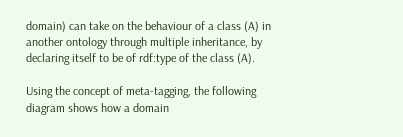domain) can take on the behaviour of a class (A) in another ontology through multiple inheritance, by declaring itself to be of rdf:type of the class (A).

Using the concept of meta-tagging, the following diagram shows how a domain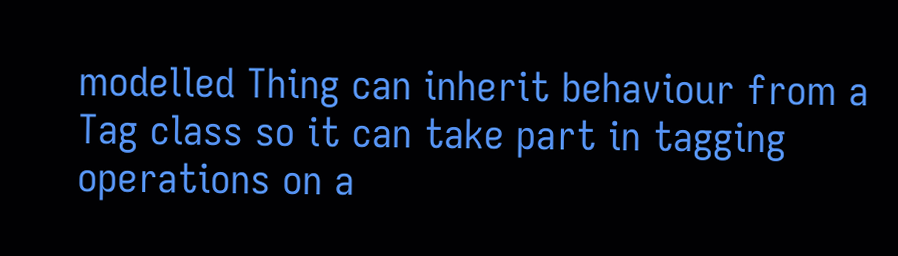modelled Thing can inherit behaviour from a Tag class so it can take part in tagging operations on a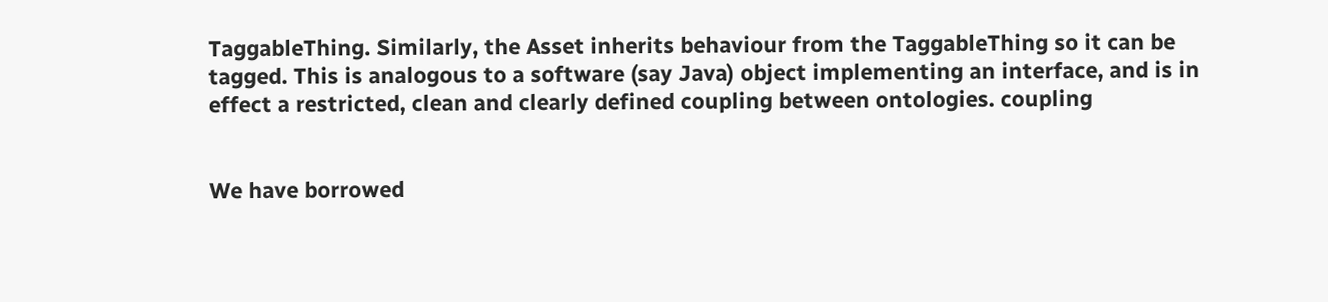TaggableThing. Similarly, the Asset inherits behaviour from the TaggableThing so it can be tagged. This is analogous to a software (say Java) object implementing an interface, and is in effect a restricted, clean and clearly defined coupling between ontologies. coupling


We have borrowed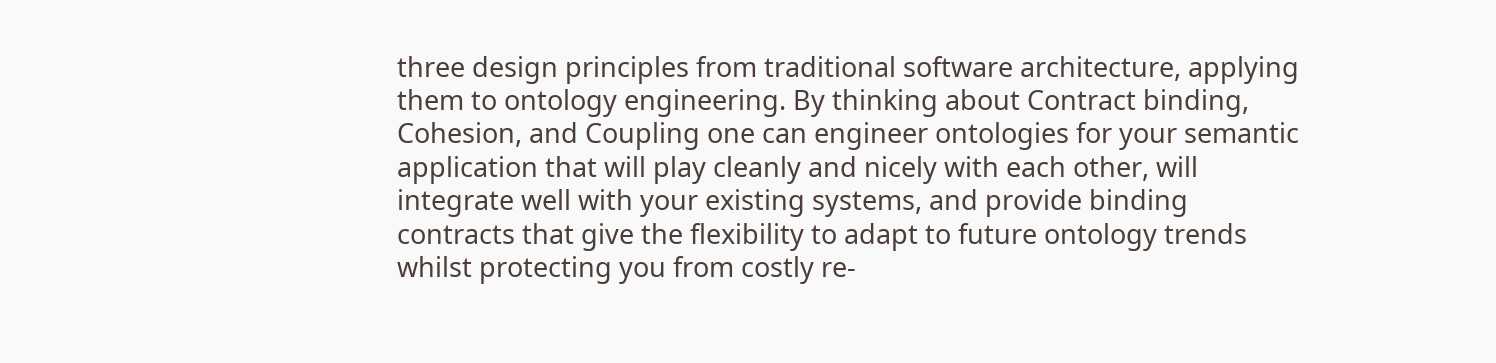three design principles from traditional software architecture, applying them to ontology engineering. By thinking about Contract binding, Cohesion, and Coupling one can engineer ontologies for your semantic application that will play cleanly and nicely with each other, will integrate well with your existing systems, and provide binding contracts that give the flexibility to adapt to future ontology trends whilst protecting you from costly re-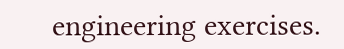engineering exercises.